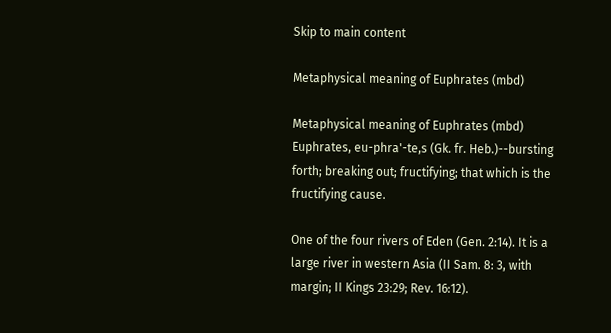Skip to main content

Metaphysical meaning of Euphrates (mbd)

Metaphysical meaning of Euphrates (mbd)
Euphrates, eu-phra'-te,s (Gk. fr. Heb.)--bursting forth; breaking out; fructifying; that which is the fructifying cause.

One of the four rivers of Eden (Gen. 2:14). It is a large river in western Asia (II Sam. 8: 3, with margin; II Kings 23:29; Rev. 16:12).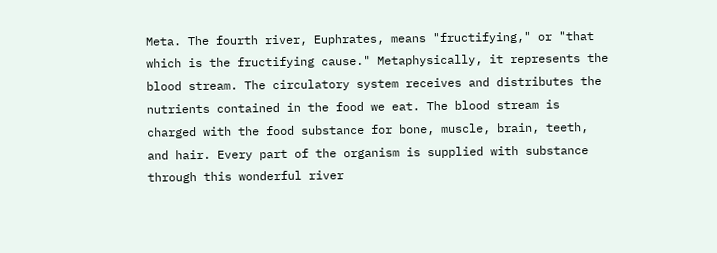Meta. The fourth river, Euphrates, means "fructifying," or "that which is the fructifying cause." Metaphysically, it represents the blood stream. The circulatory system receives and distributes the nutrients contained in the food we eat. The blood stream is charged with the food substance for bone, muscle, brain, teeth, and hair. Every part of the organism is supplied with substance through this wonderful river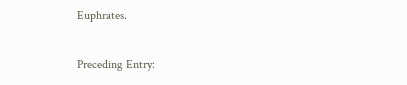Euphrates.

Preceding Entry: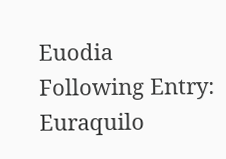Euodia
Following Entry: Euraquilo